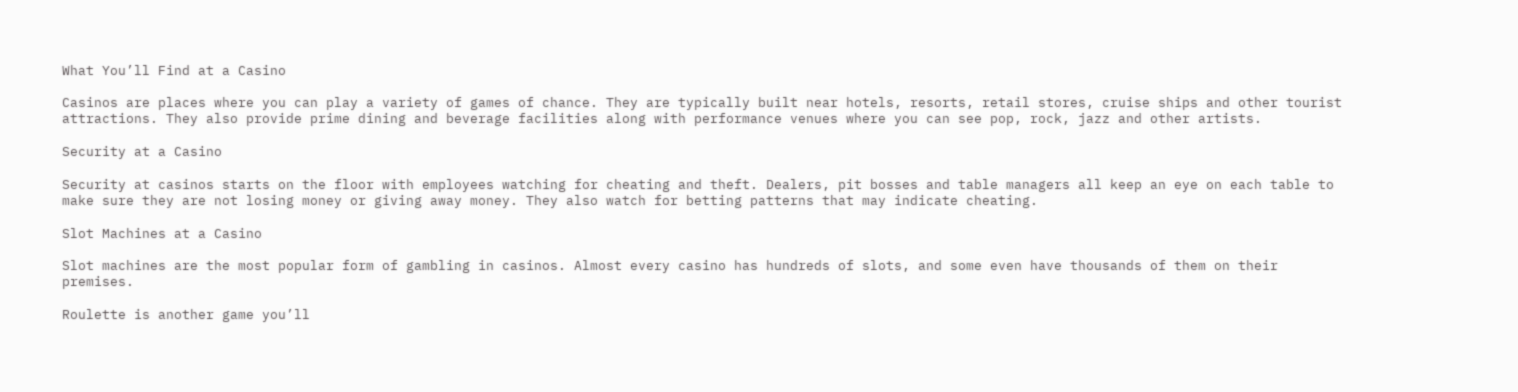What You’ll Find at a Casino

Casinos are places where you can play a variety of games of chance. They are typically built near hotels, resorts, retail stores, cruise ships and other tourist attractions. They also provide prime dining and beverage facilities along with performance venues where you can see pop, rock, jazz and other artists.

Security at a Casino

Security at casinos starts on the floor with employees watching for cheating and theft. Dealers, pit bosses and table managers all keep an eye on each table to make sure they are not losing money or giving away money. They also watch for betting patterns that may indicate cheating.

Slot Machines at a Casino

Slot machines are the most popular form of gambling in casinos. Almost every casino has hundreds of slots, and some even have thousands of them on their premises.

Roulette is another game you’ll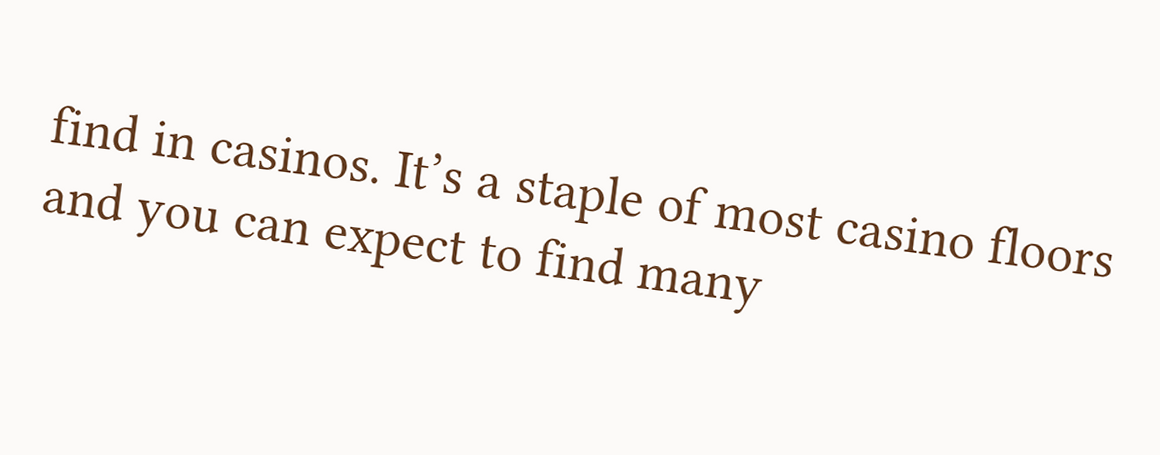find in casinos. It’s a staple of most casino floors and you can expect to find many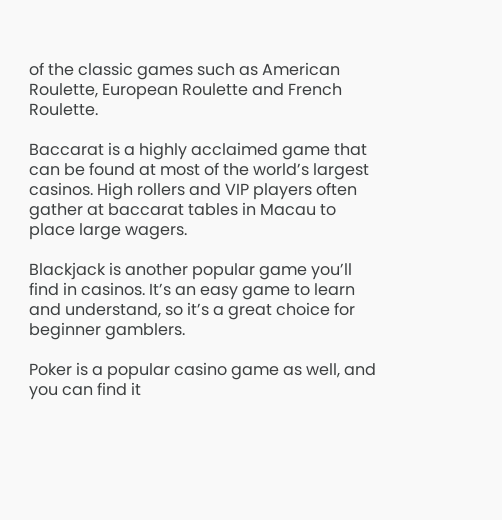of the classic games such as American Roulette, European Roulette and French Roulette.

Baccarat is a highly acclaimed game that can be found at most of the world’s largest casinos. High rollers and VIP players often gather at baccarat tables in Macau to place large wagers.

Blackjack is another popular game you’ll find in casinos. It’s an easy game to learn and understand, so it’s a great choice for beginner gamblers.

Poker is a popular casino game as well, and you can find it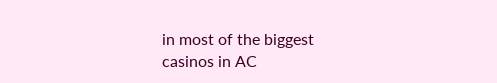in most of the biggest casinos in AC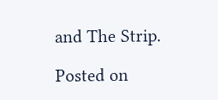and The Strip.

Posted on